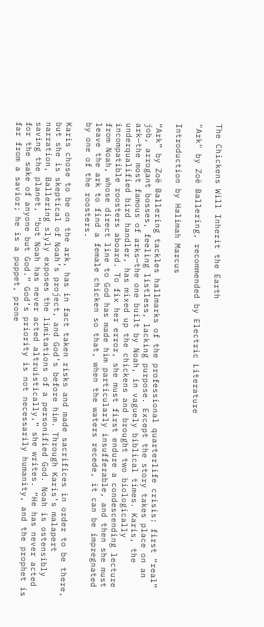The Chickens Will Inherit the Earth

"Ark" by Zoë Ballering, recommended by Electric Literature

Introduction by Halimah Marcus

“Ark” by Zoë Ballering tackles hallmarks of the professional quarterlife crisis: first “real” job, arrogant bosses, feeling listless, lacking purpose. Except the story takes place on an ark—the most famous of arks—the one built by Noah, in vaguely biblical times. Karis, the underqualified bird handler, has mixed up the chickens and brought two biologically incompatible roosters aboard. To fix her error, she must first endure a condescending lecture from Noah, whose direct line to God has made him particularly insufferable, and then she must leave the ark to find a female chicken so that, when the waters recede, it can be impregnated by one of the roosters.

Karis chose to be on the ark, has in fact taken risks and made sacrifices in order to be there, but she is skeptical of Noah’s project, and God’s before him. Through Karis’s malapert narration, Ballering slyly exposes the limitations of a personified God. Noah is ostensibly saving the planet, “but Noah has never acted altruistically,” she writes. “He has never acted for the sake of anyone but God.” God’s priority is not necessarily humanity, and the prophet is far from a savior; he is a puppet, prone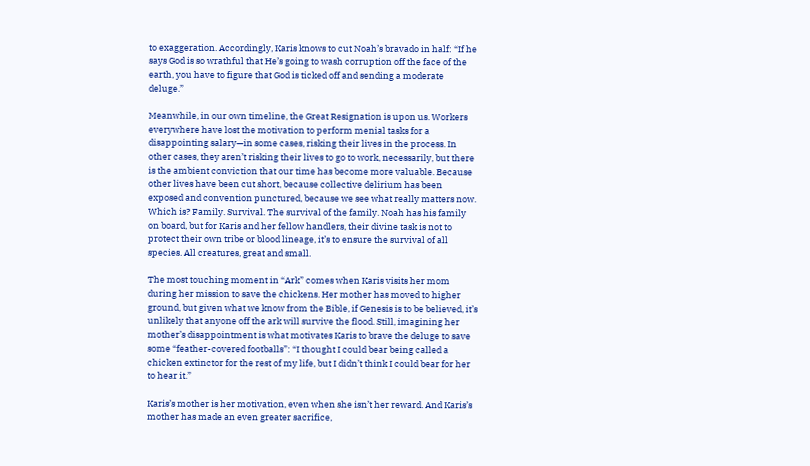to exaggeration. Accordingly, Karis knows to cut Noah’s bravado in half: “If he says God is so wrathful that He’s going to wash corruption off the face of the earth, you have to figure that God is ticked off and sending a moderate deluge.”

Meanwhile, in our own timeline, the Great Resignation is upon us. Workers everywhere have lost the motivation to perform menial tasks for a disappointing salary—in some cases, risking their lives in the process. In other cases, they aren’t risking their lives to go to work, necessarily, but there is the ambient conviction that our time has become more valuable. Because other lives have been cut short, because collective delirium has been exposed and convention punctured, because we see what really matters now. Which is? Family. Survival. The survival of the family. Noah has his family on board, but for Karis and her fellow handlers, their divine task is not to protect their own tribe or blood lineage, it’s to ensure the survival of all species. All creatures, great and small.

The most touching moment in “Ark” comes when Karis visits her mom during her mission to save the chickens. Her mother has moved to higher ground, but given what we know from the Bible, if Genesis is to be believed, it’s unlikely that anyone off the ark will survive the flood. Still, imagining her mother’s disappointment is what motivates Karis to brave the deluge to save some “feather-covered footballs”: “I thought I could bear being called a chicken extinctor for the rest of my life, but I didn’t think I could bear for her to hear it.”

Karis’s mother is her motivation, even when she isn’t her reward. And Karis’s mother has made an even greater sacrifice,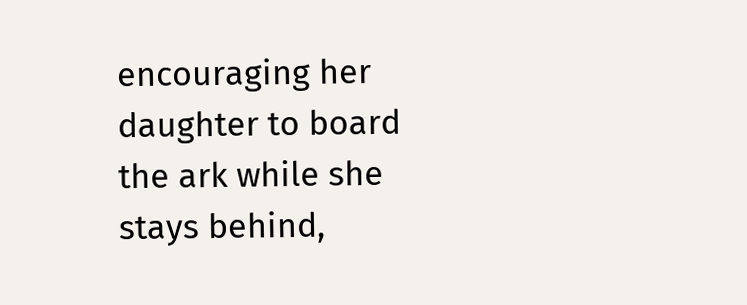encouraging her daughter to board the ark while she stays behind,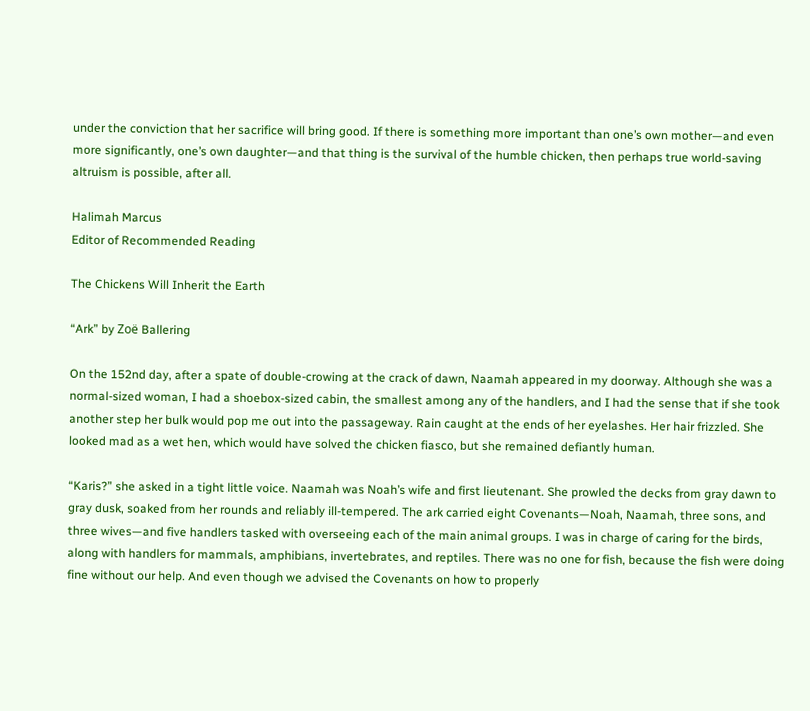under the conviction that her sacrifice will bring good. If there is something more important than one’s own mother—and even more significantly, one’s own daughter—and that thing is the survival of the humble chicken, then perhaps true world-saving altruism is possible, after all.

Halimah Marcus
Editor of Recommended Reading

The Chickens Will Inherit the Earth

“Ark” by Zoë Ballering

On the 152nd day, after a spate of double-crowing at the crack of dawn, Naamah appeared in my doorway. Although she was a normal-sized woman, I had a shoebox-sized cabin, the smallest among any of the handlers, and I had the sense that if she took another step her bulk would pop me out into the passageway. Rain caught at the ends of her eyelashes. Her hair frizzled. She looked mad as a wet hen, which would have solved the chicken fiasco, but she remained defiantly human.

“Karis?” she asked in a tight little voice. Naamah was Noah’s wife and first lieutenant. She prowled the decks from gray dawn to gray dusk, soaked from her rounds and reliably ill-tempered. The ark carried eight Covenants—Noah, Naamah, three sons, and three wives—and five handlers tasked with overseeing each of the main animal groups. I was in charge of caring for the birds, along with handlers for mammals, amphibians, invertebrates, and reptiles. There was no one for fish, because the fish were doing fine without our help. And even though we advised the Covenants on how to properly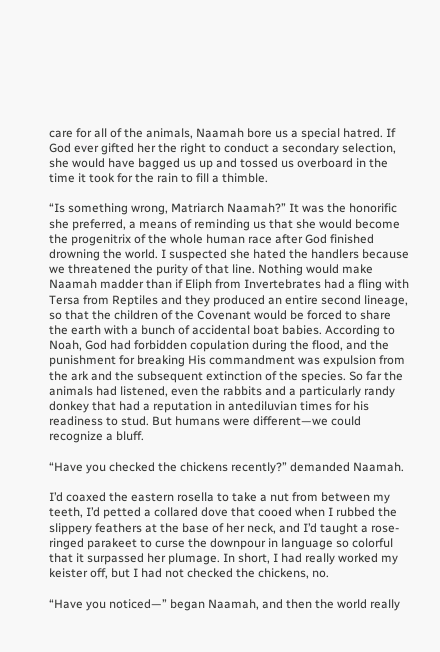care for all of the animals, Naamah bore us a special hatred. If God ever gifted her the right to conduct a secondary selection, she would have bagged us up and tossed us overboard in the time it took for the rain to fill a thimble.

“Is something wrong, Matriarch Naamah?” It was the honorific she preferred, a means of reminding us that she would become the progenitrix of the whole human race after God finished drowning the world. I suspected she hated the handlers because we threatened the purity of that line. Nothing would make Naamah madder than if Eliph from Invertebrates had a fling with Tersa from Reptiles and they produced an entire second lineage, so that the children of the Covenant would be forced to share the earth with a bunch of accidental boat babies. According to Noah, God had forbidden copulation during the flood, and the punishment for breaking His commandment was expulsion from the ark and the subsequent extinction of the species. So far the animals had listened, even the rabbits and a particularly randy donkey that had a reputation in antediluvian times for his readiness to stud. But humans were different—we could recognize a bluff.

“Have you checked the chickens recently?” demanded Naamah.

I’d coaxed the eastern rosella to take a nut from between my teeth, I’d petted a collared dove that cooed when I rubbed the slippery feathers at the base of her neck, and I’d taught a rose-ringed parakeet to curse the downpour in language so colorful that it surpassed her plumage. In short, I had really worked my keister off, but I had not checked the chickens, no.

“Have you noticed—” began Naamah, and then the world really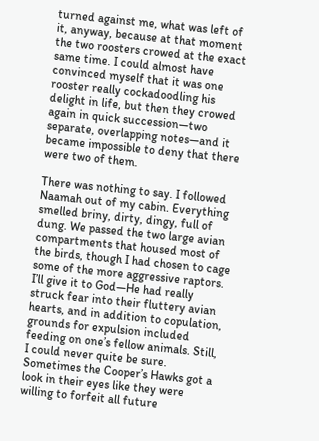turned against me, what was left of it, anyway, because at that moment the two roosters crowed at the exact same time. I could almost have convinced myself that it was one rooster really cockadoodling his delight in life, but then they crowed again in quick succession—two separate, overlapping notes—and it became impossible to deny that there were two of them.

There was nothing to say. I followed Naamah out of my cabin. Everything smelled briny, dirty, dingy, full of dung. We passed the two large avian compartments that housed most of the birds, though I had chosen to cage some of the more aggressive raptors. I’ll give it to God—He had really struck fear into their fluttery avian hearts, and in addition to copulation, grounds for expulsion included feeding on one’s fellow animals. Still, I could never quite be sure. Sometimes the Cooper’s Hawks got a look in their eyes like they were willing to forfeit all future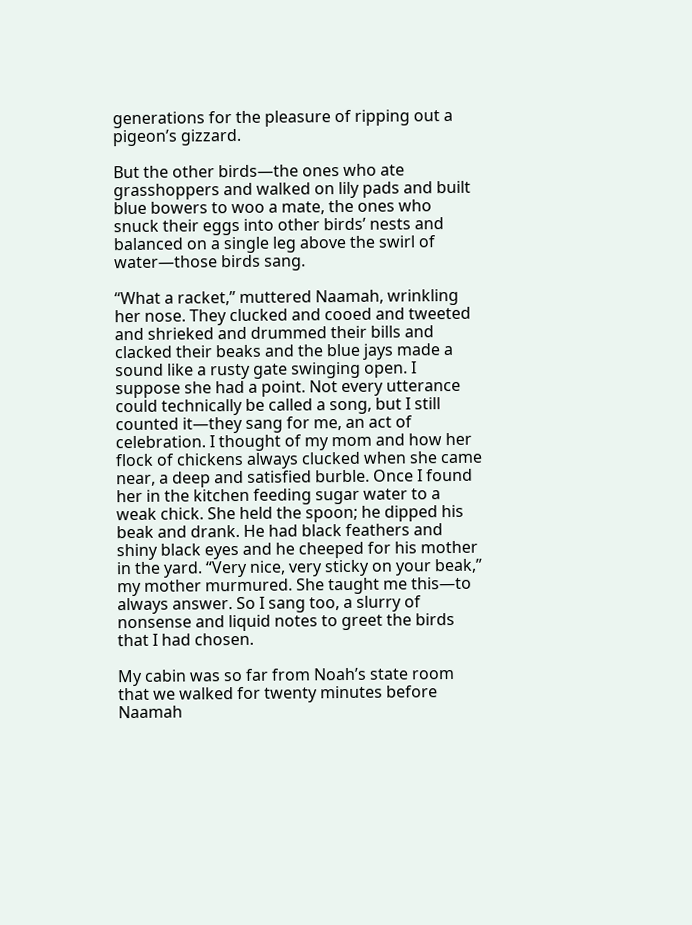generations for the pleasure of ripping out a pigeon’s gizzard.

But the other birds—the ones who ate grasshoppers and walked on lily pads and built blue bowers to woo a mate, the ones who snuck their eggs into other birds’ nests and balanced on a single leg above the swirl of water—those birds sang.

“What a racket,” muttered Naamah, wrinkling her nose. They clucked and cooed and tweeted and shrieked and drummed their bills and clacked their beaks and the blue jays made a sound like a rusty gate swinging open. I suppose she had a point. Not every utterance could technically be called a song, but I still counted it—they sang for me, an act of celebration. I thought of my mom and how her flock of chickens always clucked when she came near, a deep and satisfied burble. Once I found her in the kitchen feeding sugar water to a weak chick. She held the spoon; he dipped his beak and drank. He had black feathers and shiny black eyes and he cheeped for his mother in the yard. “Very nice, very sticky on your beak,” my mother murmured. She taught me this—to always answer. So I sang too, a slurry of nonsense and liquid notes to greet the birds that I had chosen.

My cabin was so far from Noah’s state room that we walked for twenty minutes before Naamah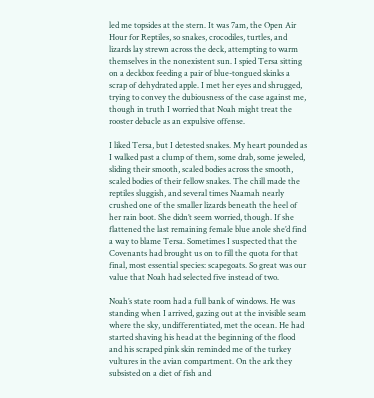led me topsides at the stern. It was 7am, the Open Air Hour for Reptiles, so snakes, crocodiles, turtles, and lizards lay strewn across the deck, attempting to warm themselves in the nonexistent sun. I spied Tersa sitting on a deckbox feeding a pair of blue-tongued skinks a scrap of dehydrated apple. I met her eyes and shrugged, trying to convey the dubiousness of the case against me, though in truth I worried that Noah might treat the rooster debacle as an expulsive offense.

I liked Tersa, but I detested snakes. My heart pounded as I walked past a clump of them, some drab, some jeweled, sliding their smooth, scaled bodies across the smooth, scaled bodies of their fellow snakes. The chill made the reptiles sluggish, and several times Naamah nearly crushed one of the smaller lizards beneath the heel of her rain boot. She didn’t seem worried, though. If she flattened the last remaining female blue anole she’d find a way to blame Tersa. Sometimes I suspected that the Covenants had brought us on to fill the quota for that final, most essential species: scapegoats. So great was our value that Noah had selected five instead of two.

Noah’s state room had a full bank of windows. He was standing when I arrived, gazing out at the invisible seam where the sky, undifferentiated, met the ocean. He had started shaving his head at the beginning of the flood and his scraped pink skin reminded me of the turkey vultures in the avian compartment. On the ark they subsisted on a diet of fish and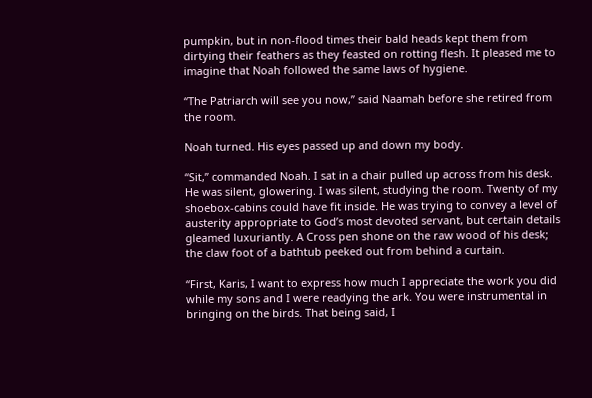pumpkin, but in non-flood times their bald heads kept them from dirtying their feathers as they feasted on rotting flesh. It pleased me to imagine that Noah followed the same laws of hygiene.

“The Patriarch will see you now,” said Naamah before she retired from the room.

Noah turned. His eyes passed up and down my body.

“Sit,” commanded Noah. I sat in a chair pulled up across from his desk. He was silent, glowering. I was silent, studying the room. Twenty of my shoebox-cabins could have fit inside. He was trying to convey a level of austerity appropriate to God’s most devoted servant, but certain details gleamed luxuriantly. A Cross pen shone on the raw wood of his desk; the claw foot of a bathtub peeked out from behind a curtain.

“First, Karis, I want to express how much I appreciate the work you did while my sons and I were readying the ark. You were instrumental in bringing on the birds. That being said, I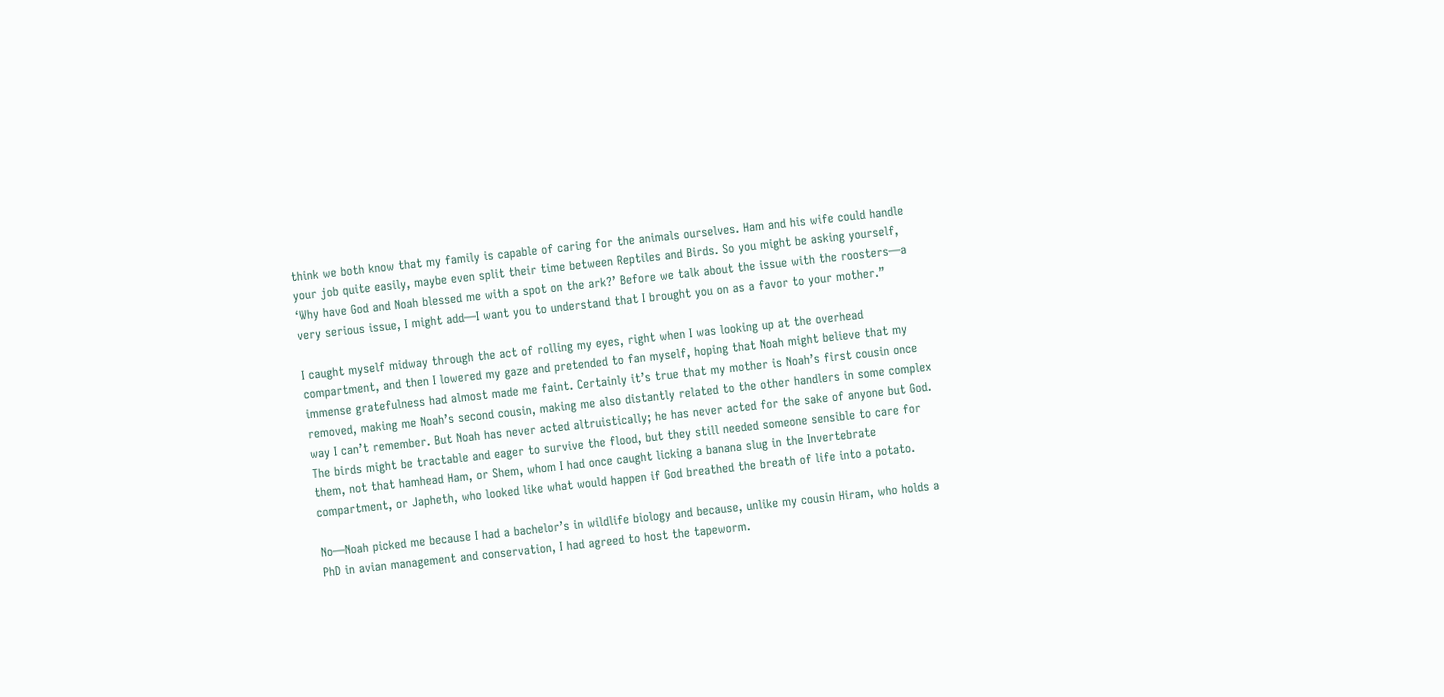think we both know that my family is capable of caring for the animals ourselves. Ham and his wife could handle your job quite easily, maybe even split their time between Reptiles and Birds. So you might be asking yourself, ‘Why have God and Noah blessed me with a spot on the ark?’ Before we talk about the issue with the roosters—a very serious issue, I might add—I want you to understand that I brought you on as a favor to your mother.”

I caught myself midway through the act of rolling my eyes, right when I was looking up at the overhead compartment, and then I lowered my gaze and pretended to fan myself, hoping that Noah might believe that my immense gratefulness had almost made me faint. Certainly it’s true that my mother is Noah’s first cousin once removed, making me Noah’s second cousin, making me also distantly related to the other handlers in some complex way I can’t remember. But Noah has never acted altruistically; he has never acted for the sake of anyone but God. The birds might be tractable and eager to survive the flood, but they still needed someone sensible to care for them, not that hamhead Ham, or Shem, whom I had once caught licking a banana slug in the Invertebrate compartment, or Japheth, who looked like what would happen if God breathed the breath of life into a potato.

No—Noah picked me because I had a bachelor’s in wildlife biology and because, unlike my cousin Hiram, who holds a PhD in avian management and conservation, I had agreed to host the tapeworm.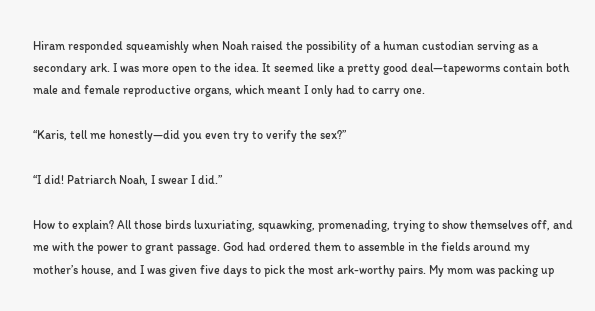Hiram responded squeamishly when Noah raised the possibility of a human custodian serving as a secondary ark. I was more open to the idea. It seemed like a pretty good deal—tapeworms contain both male and female reproductive organs, which meant I only had to carry one.

“Karis, tell me honestly—did you even try to verify the sex?”

“I did! Patriarch Noah, I swear I did.”

How to explain? All those birds luxuriating, squawking, promenading, trying to show themselves off, and me with the power to grant passage. God had ordered them to assemble in the fields around my mother’s house, and I was given five days to pick the most ark-worthy pairs. My mom was packing up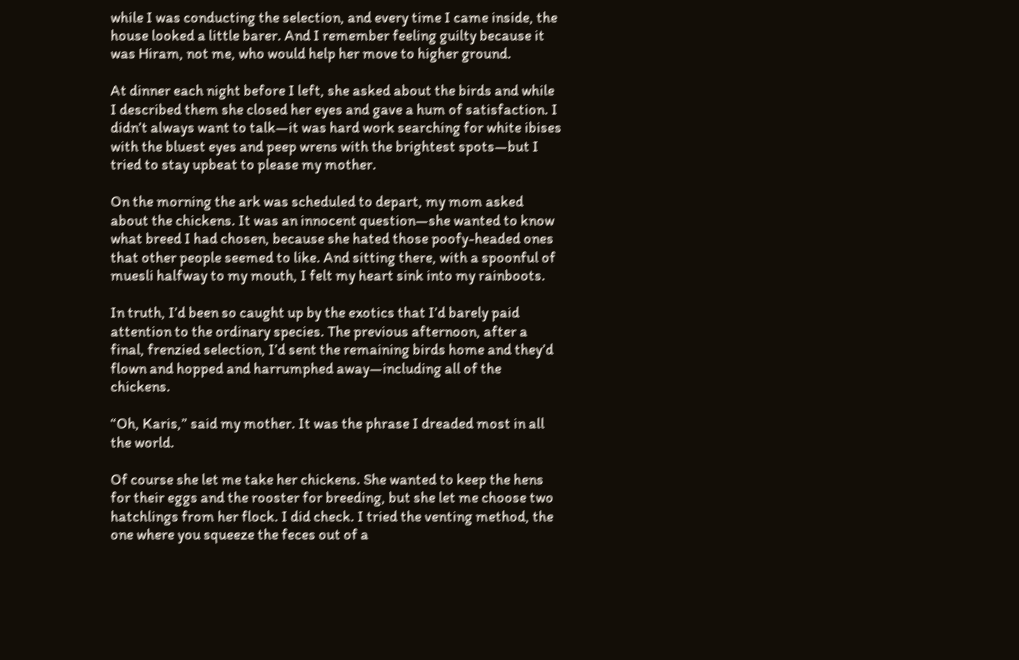while I was conducting the selection, and every time I came inside, the house looked a little barer. And I remember feeling guilty because it was Hiram, not me, who would help her move to higher ground.

At dinner each night before I left, she asked about the birds and while I described them she closed her eyes and gave a hum of satisfaction. I didn’t always want to talk—it was hard work searching for white ibises with the bluest eyes and peep wrens with the brightest spots—but I tried to stay upbeat to please my mother.

On the morning the ark was scheduled to depart, my mom asked about the chickens. It was an innocent question—she wanted to know what breed I had chosen, because she hated those poofy-headed ones that other people seemed to like. And sitting there, with a spoonful of muesli halfway to my mouth, I felt my heart sink into my rainboots.

In truth, I’d been so caught up by the exotics that I’d barely paid attention to the ordinary species. The previous afternoon, after a final, frenzied selection, I’d sent the remaining birds home and they’d flown and hopped and harrumphed away—including all of the chickens.

“Oh, Karis,” said my mother. It was the phrase I dreaded most in all the world.

Of course she let me take her chickens. She wanted to keep the hens for their eggs and the rooster for breeding, but she let me choose two hatchlings from her flock. I did check. I tried the venting method, the one where you squeeze the feces out of a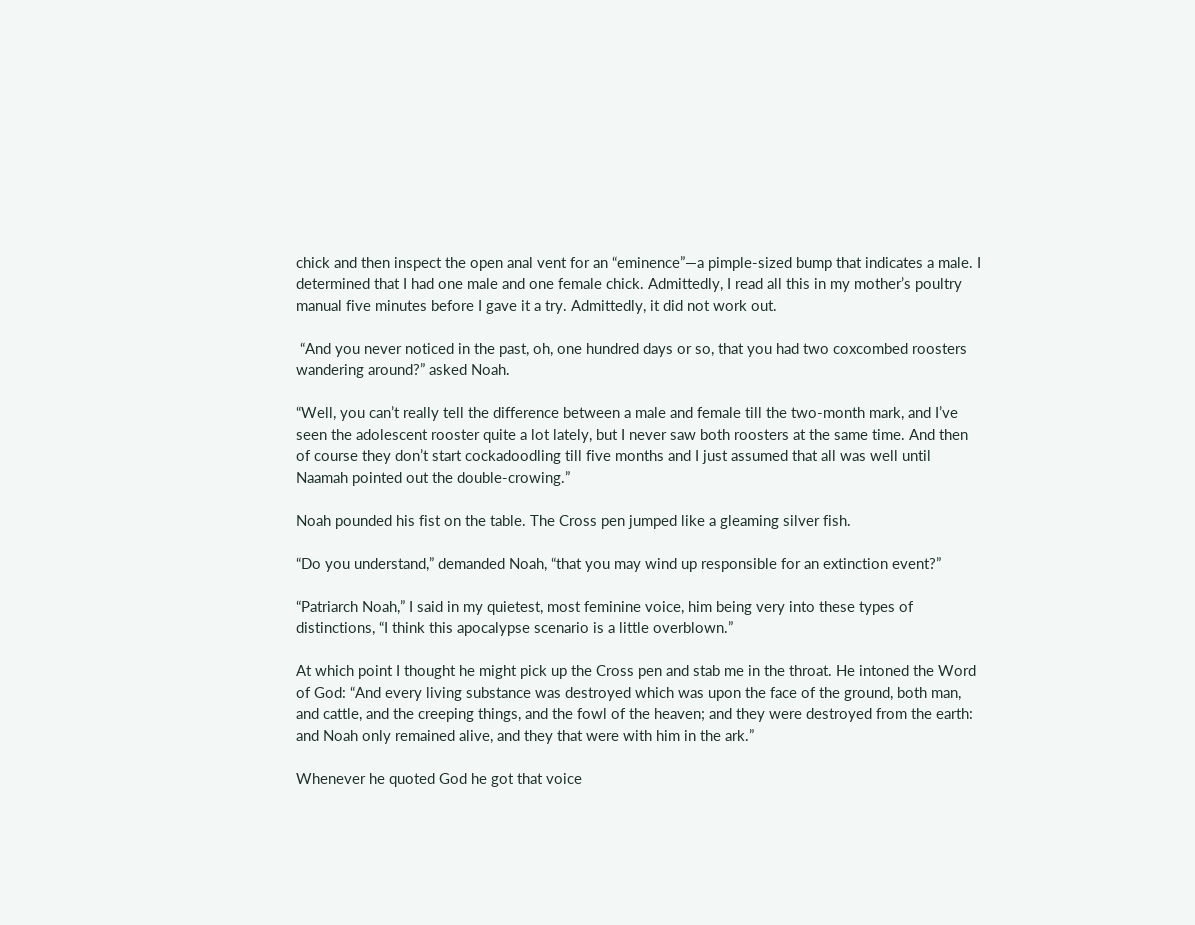chick and then inspect the open anal vent for an “eminence”—a pimple-sized bump that indicates a male. I determined that I had one male and one female chick. Admittedly, I read all this in my mother’s poultry manual five minutes before I gave it a try. Admittedly, it did not work out.

 “And you never noticed in the past, oh, one hundred days or so, that you had two coxcombed roosters wandering around?” asked Noah.

“Well, you can’t really tell the difference between a male and female till the two-month mark, and I’ve seen the adolescent rooster quite a lot lately, but I never saw both roosters at the same time. And then of course they don’t start cockadoodling till five months and I just assumed that all was well until Naamah pointed out the double-crowing.”

Noah pounded his fist on the table. The Cross pen jumped like a gleaming silver fish.

“Do you understand,” demanded Noah, “that you may wind up responsible for an extinction event?”

“Patriarch Noah,” I said in my quietest, most feminine voice, him being very into these types of distinctions, “I think this apocalypse scenario is a little overblown.”

At which point I thought he might pick up the Cross pen and stab me in the throat. He intoned the Word of God: “And every living substance was destroyed which was upon the face of the ground, both man, and cattle, and the creeping things, and the fowl of the heaven; and they were destroyed from the earth: and Noah only remained alive, and they that were with him in the ark.”

Whenever he quoted God he got that voice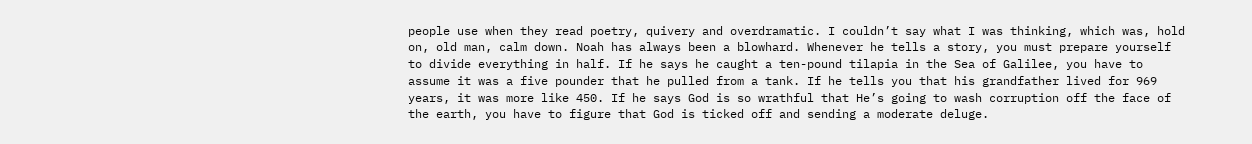people use when they read poetry, quivery and overdramatic. I couldn’t say what I was thinking, which was, hold on, old man, calm down. Noah has always been a blowhard. Whenever he tells a story, you must prepare yourself to divide everything in half. If he says he caught a ten-pound tilapia in the Sea of Galilee, you have to assume it was a five pounder that he pulled from a tank. If he tells you that his grandfather lived for 969 years, it was more like 450. If he says God is so wrathful that He’s going to wash corruption off the face of the earth, you have to figure that God is ticked off and sending a moderate deluge.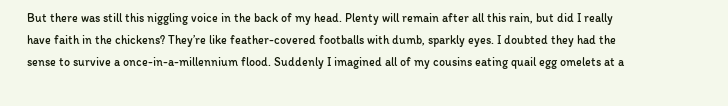But there was still this niggling voice in the back of my head. Plenty will remain after all this rain, but did I really have faith in the chickens? They’re like feather-covered footballs with dumb, sparkly eyes. I doubted they had the sense to survive a once-in-a-millennium flood. Suddenly I imagined all of my cousins eating quail egg omelets at a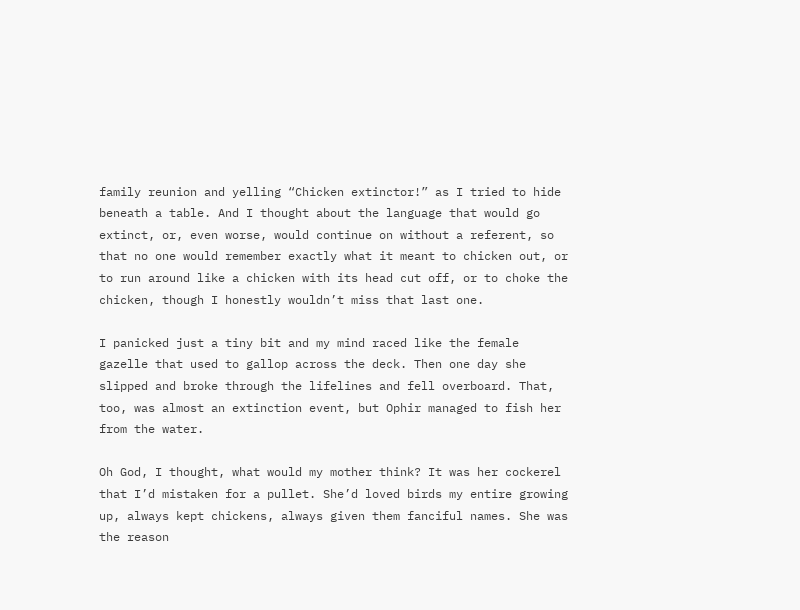family reunion and yelling “Chicken extinctor!” as I tried to hide beneath a table. And I thought about the language that would go extinct, or, even worse, would continue on without a referent, so that no one would remember exactly what it meant to chicken out, or to run around like a chicken with its head cut off, or to choke the chicken, though I honestly wouldn’t miss that last one.

I panicked just a tiny bit and my mind raced like the female gazelle that used to gallop across the deck. Then one day she slipped and broke through the lifelines and fell overboard. That, too, was almost an extinction event, but Ophir managed to fish her from the water.

Oh God, I thought, what would my mother think? It was her cockerel that I’d mistaken for a pullet. She’d loved birds my entire growing up, always kept chickens, always given them fanciful names. She was the reason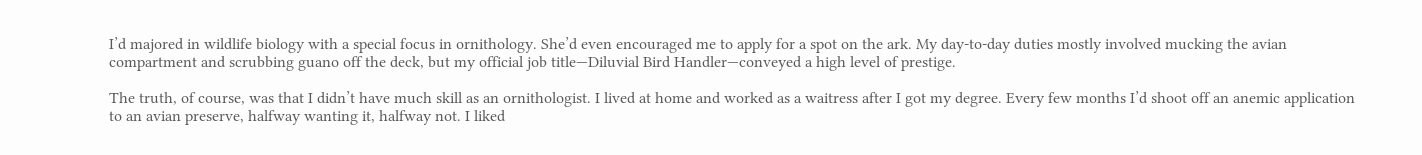I’d majored in wildlife biology with a special focus in ornithology. She’d even encouraged me to apply for a spot on the ark. My day-to-day duties mostly involved mucking the avian compartment and scrubbing guano off the deck, but my official job title—Diluvial Bird Handler—conveyed a high level of prestige.

The truth, of course, was that I didn’t have much skill as an ornithologist. I lived at home and worked as a waitress after I got my degree. Every few months I’d shoot off an anemic application to an avian preserve, halfway wanting it, halfway not. I liked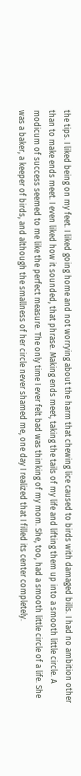the tips. I liked being on my feet. I liked going home and not worrying about the harm that chewing lice caused to birds with damaged bills. I had no ambition other than to make ends meet. I even liked how it sounded, that phrase. Making ends meet, taking the tails of my life and lifting them up into a smooth little circle. A modicum of success seemed to me like the perfect measure. The only time I ever felt bad was thinking of my mom. She, too, had a smooth little circle of a life. She was a baker, a keeper of birds, and although the smallness of her circle never shamed me, one day I realized that I filled its center completely.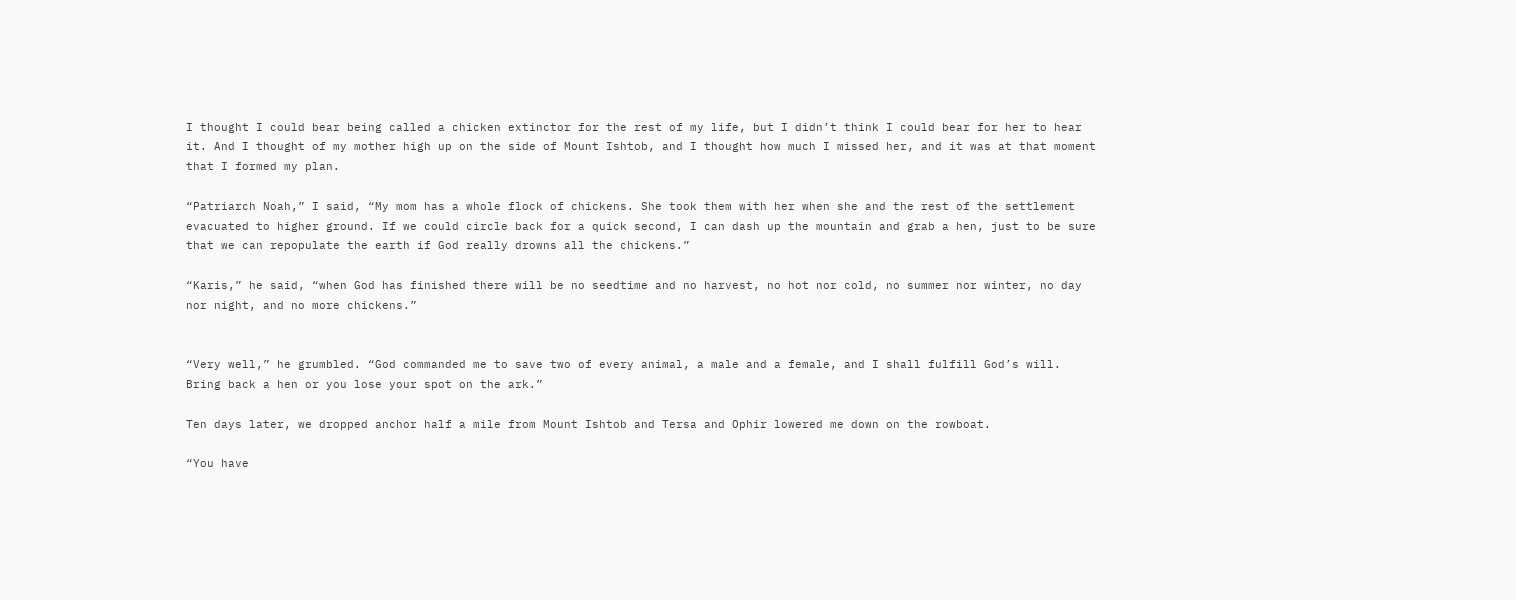I thought I could bear being called a chicken extinctor for the rest of my life, but I didn’t think I could bear for her to hear it. And I thought of my mother high up on the side of Mount Ishtob, and I thought how much I missed her, and it was at that moment that I formed my plan.

“Patriarch Noah,” I said, “My mom has a whole flock of chickens. She took them with her when she and the rest of the settlement evacuated to higher ground. If we could circle back for a quick second, I can dash up the mountain and grab a hen, just to be sure that we can repopulate the earth if God really drowns all the chickens.”

“Karis,” he said, “when God has finished there will be no seedtime and no harvest, no hot nor cold, no summer nor winter, no day nor night, and no more chickens.”


“Very well,” he grumbled. “God commanded me to save two of every animal, a male and a female, and I shall fulfill God’s will. Bring back a hen or you lose your spot on the ark.”

Ten days later, we dropped anchor half a mile from Mount Ishtob and Tersa and Ophir lowered me down on the rowboat.

“You have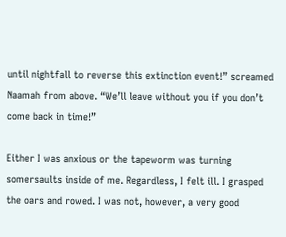until nightfall to reverse this extinction event!” screamed Naamah from above. “We’ll leave without you if you don’t come back in time!”

Either I was anxious or the tapeworm was turning somersaults inside of me. Regardless, I felt ill. I grasped the oars and rowed. I was not, however, a very good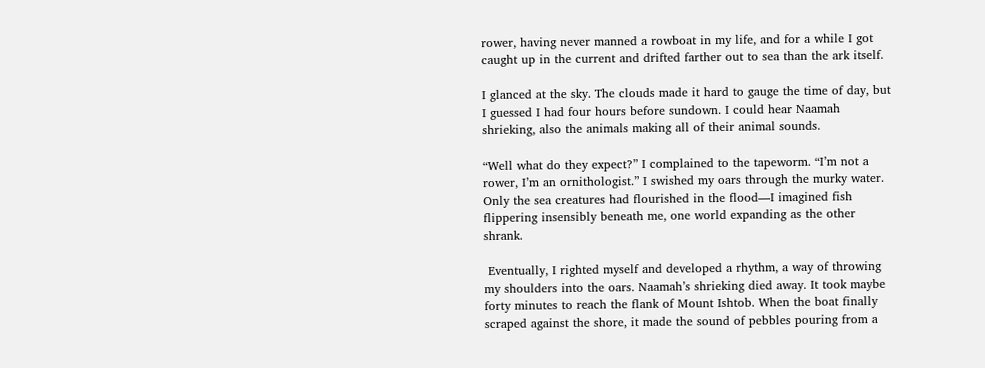rower, having never manned a rowboat in my life, and for a while I got caught up in the current and drifted farther out to sea than the ark itself.

I glanced at the sky. The clouds made it hard to gauge the time of day, but I guessed I had four hours before sundown. I could hear Naamah shrieking, also the animals making all of their animal sounds.

“Well what do they expect?” I complained to the tapeworm. “I’m not a rower, I’m an ornithologist.” I swished my oars through the murky water. Only the sea creatures had flourished in the flood—I imagined fish flippering insensibly beneath me, one world expanding as the other shrank.

 Eventually, I righted myself and developed a rhythm, a way of throwing my shoulders into the oars. Naamah’s shrieking died away. It took maybe forty minutes to reach the flank of Mount Ishtob. When the boat finally scraped against the shore, it made the sound of pebbles pouring from a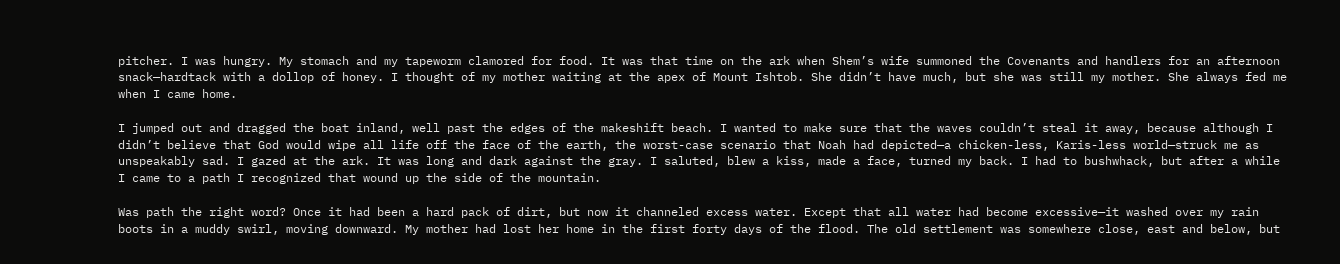pitcher. I was hungry. My stomach and my tapeworm clamored for food. It was that time on the ark when Shem’s wife summoned the Covenants and handlers for an afternoon snack—hardtack with a dollop of honey. I thought of my mother waiting at the apex of Mount Ishtob. She didn’t have much, but she was still my mother. She always fed me when I came home.

I jumped out and dragged the boat inland, well past the edges of the makeshift beach. I wanted to make sure that the waves couldn’t steal it away, because although I didn’t believe that God would wipe all life off the face of the earth, the worst-case scenario that Noah had depicted—a chicken-less, Karis-less world—struck me as unspeakably sad. I gazed at the ark. It was long and dark against the gray. I saluted, blew a kiss, made a face, turned my back. I had to bushwhack, but after a while I came to a path I recognized that wound up the side of the mountain.

Was path the right word? Once it had been a hard pack of dirt, but now it channeled excess water. Except that all water had become excessive—it washed over my rain boots in a muddy swirl, moving downward. My mother had lost her home in the first forty days of the flood. The old settlement was somewhere close, east and below, but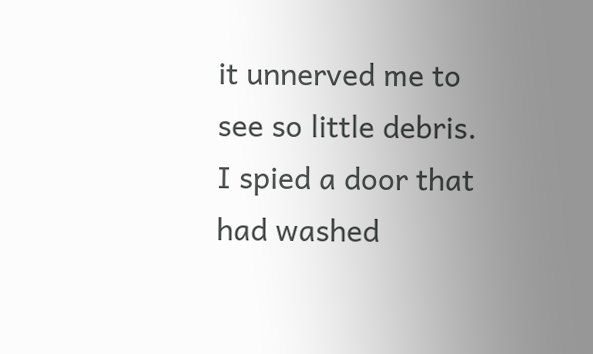it unnerved me to see so little debris. I spied a door that had washed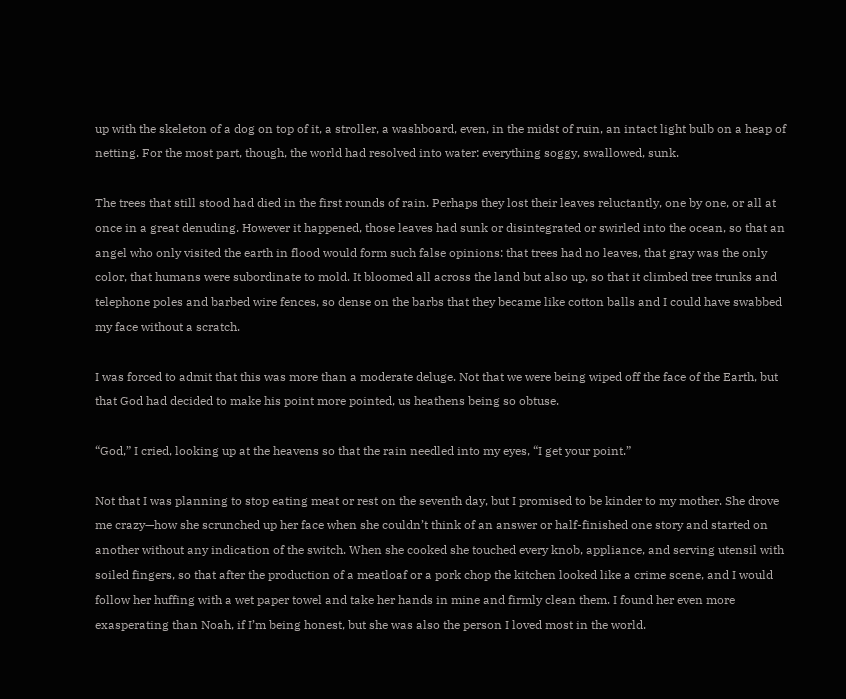up with the skeleton of a dog on top of it, a stroller, a washboard, even, in the midst of ruin, an intact light bulb on a heap of netting. For the most part, though, the world had resolved into water: everything soggy, swallowed, sunk.

The trees that still stood had died in the first rounds of rain. Perhaps they lost their leaves reluctantly, one by one, or all at once in a great denuding. However it happened, those leaves had sunk or disintegrated or swirled into the ocean, so that an angel who only visited the earth in flood would form such false opinions: that trees had no leaves, that gray was the only color, that humans were subordinate to mold. It bloomed all across the land but also up, so that it climbed tree trunks and telephone poles and barbed wire fences, so dense on the barbs that they became like cotton balls and I could have swabbed my face without a scratch.

I was forced to admit that this was more than a moderate deluge. Not that we were being wiped off the face of the Earth, but that God had decided to make his point more pointed, us heathens being so obtuse.

“God,” I cried, looking up at the heavens so that the rain needled into my eyes, “I get your point.”

Not that I was planning to stop eating meat or rest on the seventh day, but I promised to be kinder to my mother. She drove me crazy—how she scrunched up her face when she couldn’t think of an answer or half-finished one story and started on another without any indication of the switch. When she cooked she touched every knob, appliance, and serving utensil with soiled fingers, so that after the production of a meatloaf or a pork chop the kitchen looked like a crime scene, and I would follow her huffing with a wet paper towel and take her hands in mine and firmly clean them. I found her even more exasperating than Noah, if I’m being honest, but she was also the person I loved most in the world.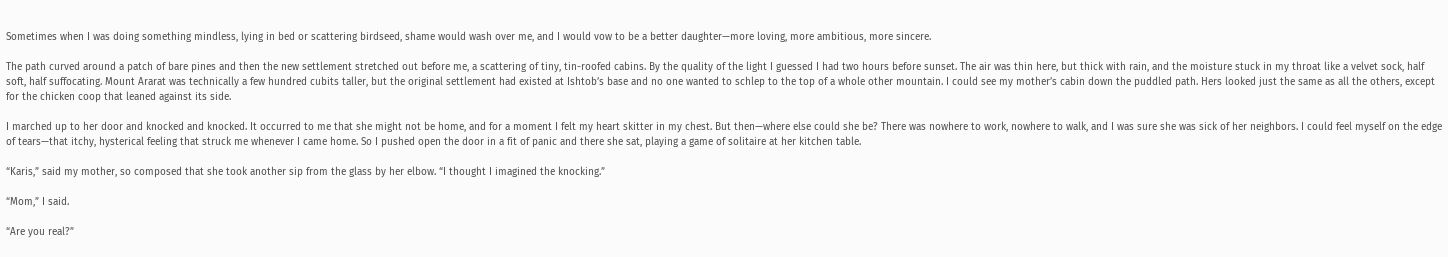Sometimes when I was doing something mindless, lying in bed or scattering birdseed, shame would wash over me, and I would vow to be a better daughter—more loving, more ambitious, more sincere.

The path curved around a patch of bare pines and then the new settlement stretched out before me, a scattering of tiny, tin-roofed cabins. By the quality of the light I guessed I had two hours before sunset. The air was thin here, but thick with rain, and the moisture stuck in my throat like a velvet sock, half soft, half suffocating. Mount Ararat was technically a few hundred cubits taller, but the original settlement had existed at Ishtob’s base and no one wanted to schlep to the top of a whole other mountain. I could see my mother’s cabin down the puddled path. Hers looked just the same as all the others, except for the chicken coop that leaned against its side.

I marched up to her door and knocked and knocked. It occurred to me that she might not be home, and for a moment I felt my heart skitter in my chest. But then—where else could she be? There was nowhere to work, nowhere to walk, and I was sure she was sick of her neighbors. I could feel myself on the edge of tears—that itchy, hysterical feeling that struck me whenever I came home. So I pushed open the door in a fit of panic and there she sat, playing a game of solitaire at her kitchen table.

“Karis,” said my mother, so composed that she took another sip from the glass by her elbow. “I thought I imagined the knocking.”

“Mom,” I said.

“Are you real?”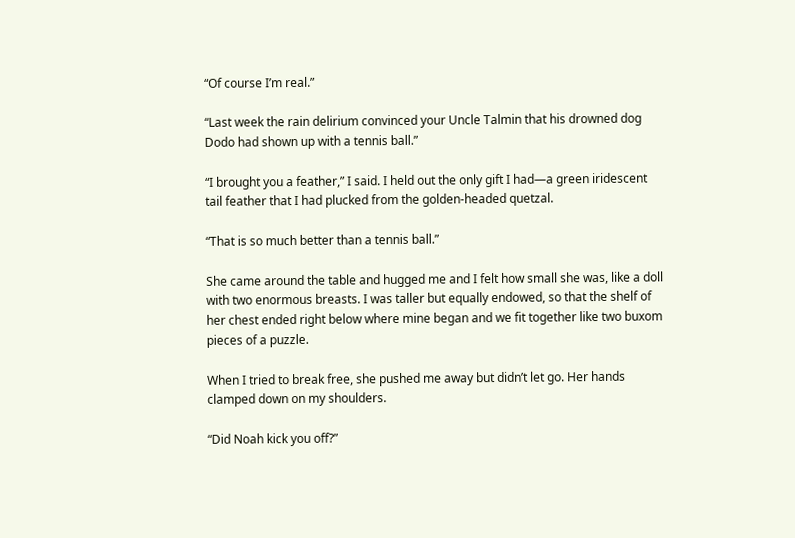“Of course I’m real.”

“Last week the rain delirium convinced your Uncle Talmin that his drowned dog Dodo had shown up with a tennis ball.”

“I brought you a feather,” I said. I held out the only gift I had—a green iridescent tail feather that I had plucked from the golden-headed quetzal.

“That is so much better than a tennis ball.”

She came around the table and hugged me and I felt how small she was, like a doll with two enormous breasts. I was taller but equally endowed, so that the shelf of her chest ended right below where mine began and we fit together like two buxom pieces of a puzzle.

When I tried to break free, she pushed me away but didn’t let go. Her hands clamped down on my shoulders.

“Did Noah kick you off?”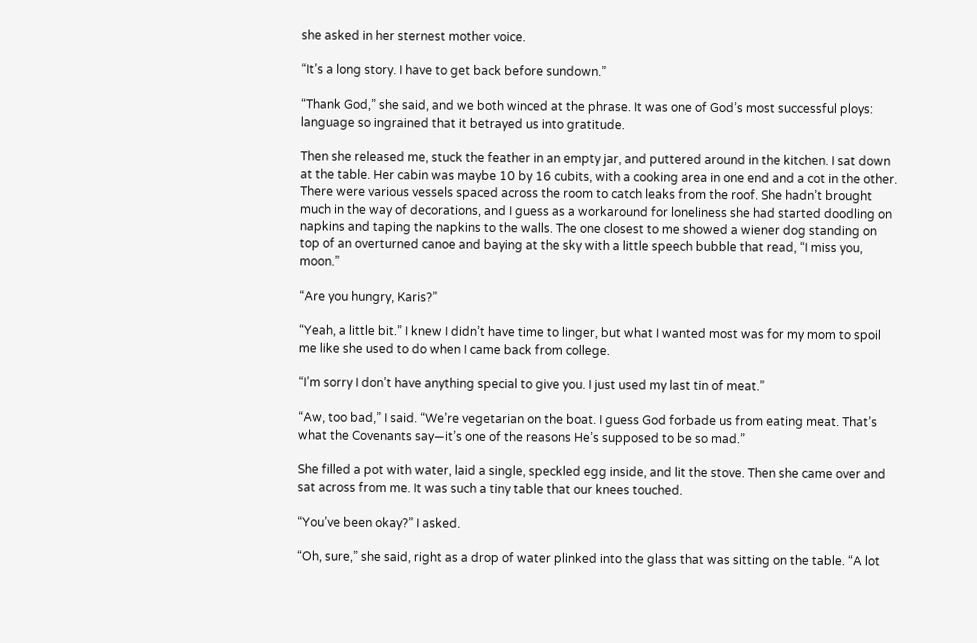she asked in her sternest mother voice.

“It’s a long story. I have to get back before sundown.”

“Thank God,” she said, and we both winced at the phrase. It was one of God’s most successful ploys: language so ingrained that it betrayed us into gratitude.

Then she released me, stuck the feather in an empty jar, and puttered around in the kitchen. I sat down at the table. Her cabin was maybe 10 by 16 cubits, with a cooking area in one end and a cot in the other. There were various vessels spaced across the room to catch leaks from the roof. She hadn’t brought much in the way of decorations, and I guess as a workaround for loneliness she had started doodling on napkins and taping the napkins to the walls. The one closest to me showed a wiener dog standing on top of an overturned canoe and baying at the sky with a little speech bubble that read, “I miss you, moon.”

“Are you hungry, Karis?”

“Yeah, a little bit.” I knew I didn’t have time to linger, but what I wanted most was for my mom to spoil me like she used to do when I came back from college.

“I’m sorry I don’t have anything special to give you. I just used my last tin of meat.”

“Aw, too bad,” I said. “We’re vegetarian on the boat. I guess God forbade us from eating meat. That’s what the Covenants say—it’s one of the reasons He’s supposed to be so mad.”

She filled a pot with water, laid a single, speckled egg inside, and lit the stove. Then she came over and sat across from me. It was such a tiny table that our knees touched.

“You’ve been okay?” I asked.

“Oh, sure,” she said, right as a drop of water plinked into the glass that was sitting on the table. “A lot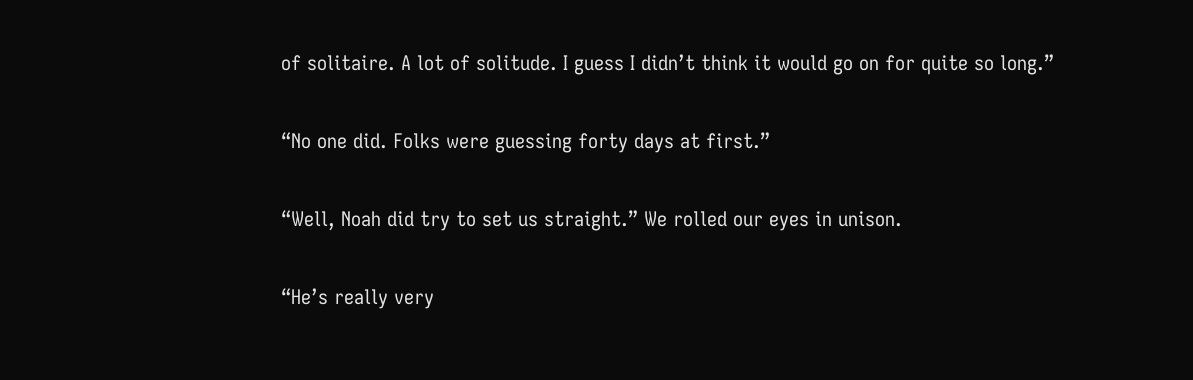of solitaire. A lot of solitude. I guess I didn’t think it would go on for quite so long.”

“No one did. Folks were guessing forty days at first.”

“Well, Noah did try to set us straight.” We rolled our eyes in unison.

“He’s really very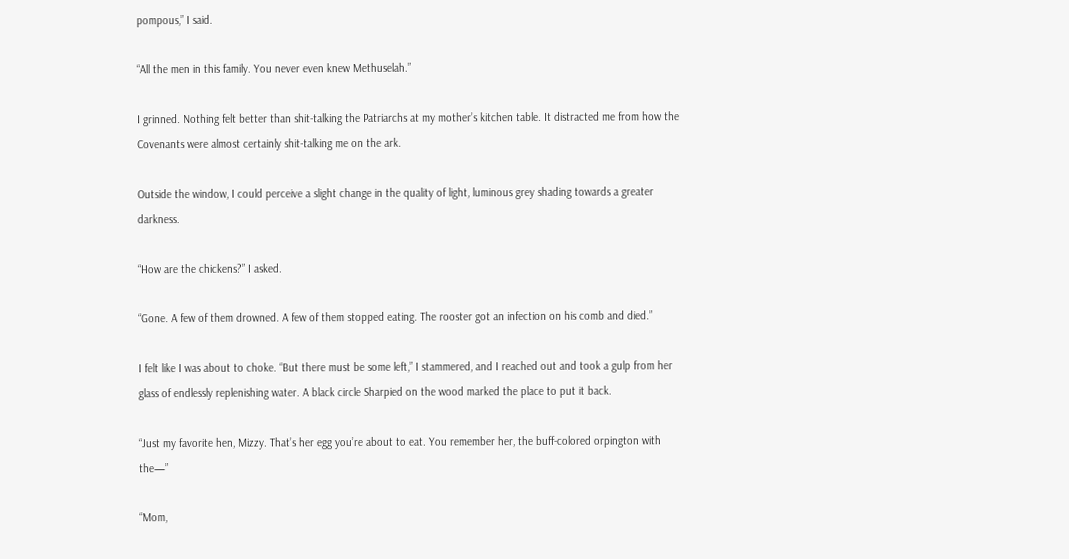pompous,” I said.

“All the men in this family. You never even knew Methuselah.”

I grinned. Nothing felt better than shit-talking the Patriarchs at my mother’s kitchen table. It distracted me from how the Covenants were almost certainly shit-talking me on the ark.

Outside the window, I could perceive a slight change in the quality of light, luminous grey shading towards a greater darkness.

“How are the chickens?” I asked.

“Gone. A few of them drowned. A few of them stopped eating. The rooster got an infection on his comb and died.”

I felt like I was about to choke. “But there must be some left,” I stammered, and I reached out and took a gulp from her glass of endlessly replenishing water. A black circle Sharpied on the wood marked the place to put it back.

“Just my favorite hen, Mizzy. That’s her egg you’re about to eat. You remember her, the buff-colored orpington with the—”

“Mom,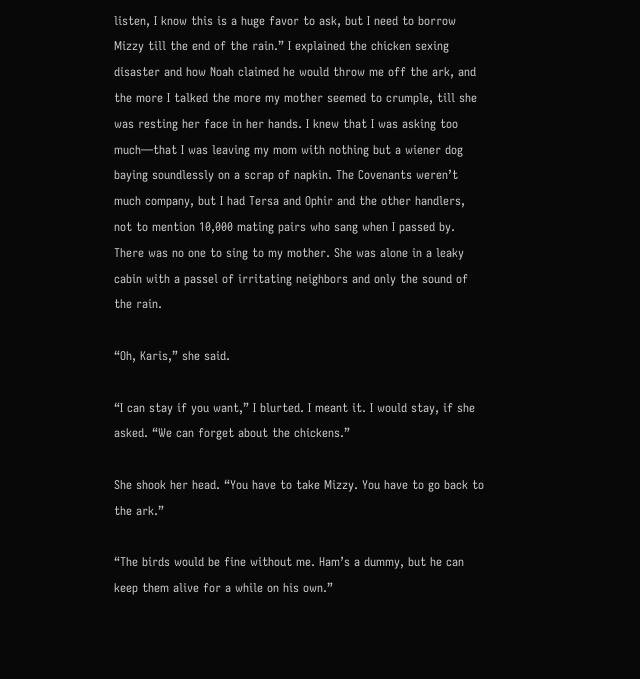listen, I know this is a huge favor to ask, but I need to borrow Mizzy till the end of the rain.” I explained the chicken sexing disaster and how Noah claimed he would throw me off the ark, and the more I talked the more my mother seemed to crumple, till she was resting her face in her hands. I knew that I was asking too much—that I was leaving my mom with nothing but a wiener dog baying soundlessly on a scrap of napkin. The Covenants weren’t much company, but I had Tersa and Ophir and the other handlers, not to mention 10,000 mating pairs who sang when I passed by. There was no one to sing to my mother. She was alone in a leaky cabin with a passel of irritating neighbors and only the sound of the rain.

“Oh, Karis,” she said.

“I can stay if you want,” I blurted. I meant it. I would stay, if she asked. “We can forget about the chickens.”

She shook her head. “You have to take Mizzy. You have to go back to the ark.”

“The birds would be fine without me. Ham’s a dummy, but he can keep them alive for a while on his own.”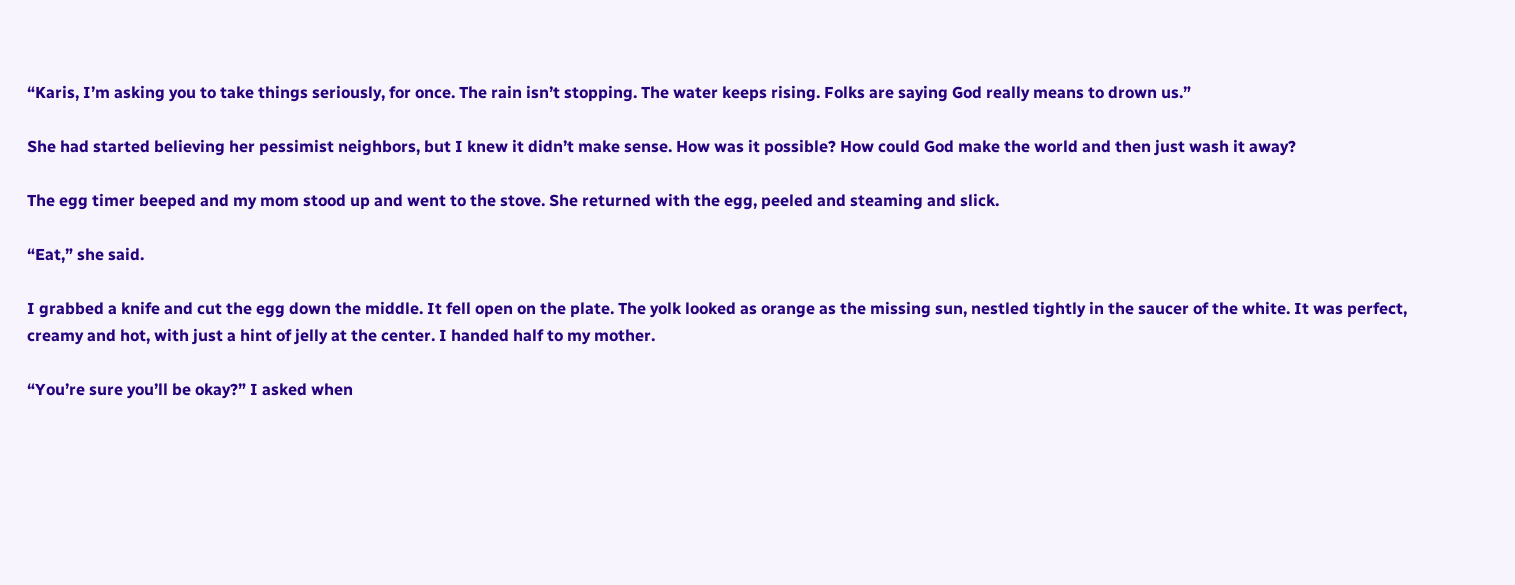“Karis, I’m asking you to take things seriously, for once. The rain isn’t stopping. The water keeps rising. Folks are saying God really means to drown us.”

She had started believing her pessimist neighbors, but I knew it didn’t make sense. How was it possible? How could God make the world and then just wash it away?

The egg timer beeped and my mom stood up and went to the stove. She returned with the egg, peeled and steaming and slick.

“Eat,” she said.

I grabbed a knife and cut the egg down the middle. It fell open on the plate. The yolk looked as orange as the missing sun, nestled tightly in the saucer of the white. It was perfect, creamy and hot, with just a hint of jelly at the center. I handed half to my mother.

“You’re sure you’ll be okay?” I asked when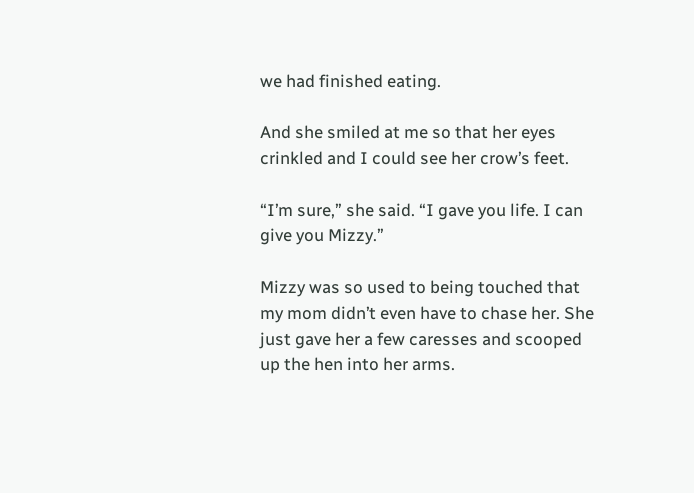we had finished eating.

And she smiled at me so that her eyes crinkled and I could see her crow’s feet.

“I’m sure,” she said. “I gave you life. I can give you Mizzy.”

Mizzy was so used to being touched that my mom didn’t even have to chase her. She just gave her a few caresses and scooped up the hen into her arms.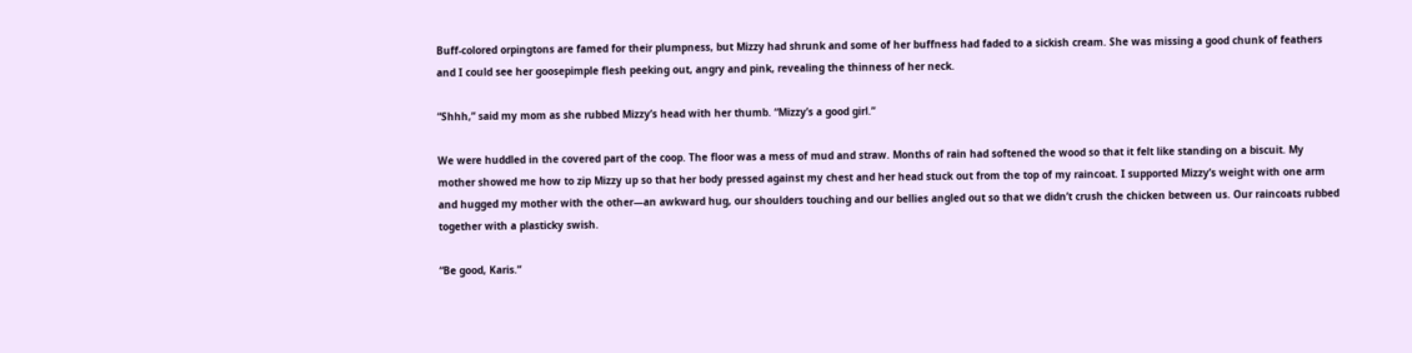Buff-colored orpingtons are famed for their plumpness, but Mizzy had shrunk and some of her buffness had faded to a sickish cream. She was missing a good chunk of feathers and I could see her goosepimple flesh peeking out, angry and pink, revealing the thinness of her neck.

“Shhh,” said my mom as she rubbed Mizzy’s head with her thumb. “Mizzy’s a good girl.”

We were huddled in the covered part of the coop. The floor was a mess of mud and straw. Months of rain had softened the wood so that it felt like standing on a biscuit. My mother showed me how to zip Mizzy up so that her body pressed against my chest and her head stuck out from the top of my raincoat. I supported Mizzy’s weight with one arm and hugged my mother with the other—an awkward hug, our shoulders touching and our bellies angled out so that we didn’t crush the chicken between us. Our raincoats rubbed together with a plasticky swish.

“Be good, Karis.”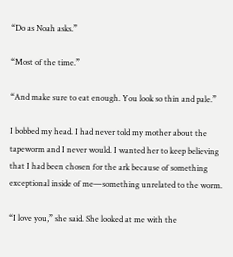“Do as Noah asks.”

“Most of the time.”

“And make sure to eat enough. You look so thin and pale.”

I bobbed my head. I had never told my mother about the tapeworm and I never would. I wanted her to keep believing that I had been chosen for the ark because of something exceptional inside of me—something unrelated to the worm.

“I love you,” she said. She looked at me with the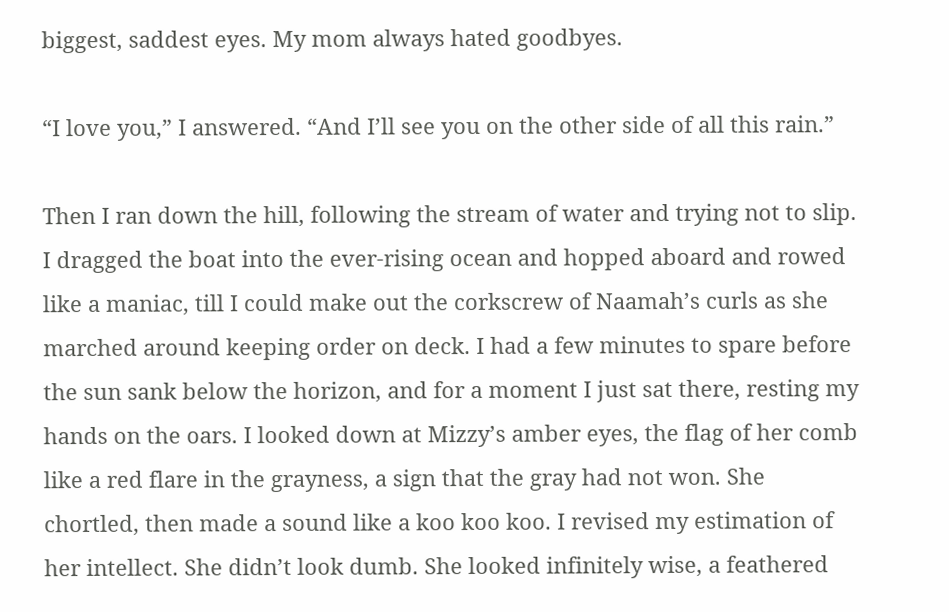biggest, saddest eyes. My mom always hated goodbyes.

“I love you,” I answered. “And I’ll see you on the other side of all this rain.”

Then I ran down the hill, following the stream of water and trying not to slip. I dragged the boat into the ever-rising ocean and hopped aboard and rowed like a maniac, till I could make out the corkscrew of Naamah’s curls as she marched around keeping order on deck. I had a few minutes to spare before the sun sank below the horizon, and for a moment I just sat there, resting my hands on the oars. I looked down at Mizzy’s amber eyes, the flag of her comb like a red flare in the grayness, a sign that the gray had not won. She chortled, then made a sound like a koo koo koo. I revised my estimation of her intellect. She didn’t look dumb. She looked infinitely wise, a feathered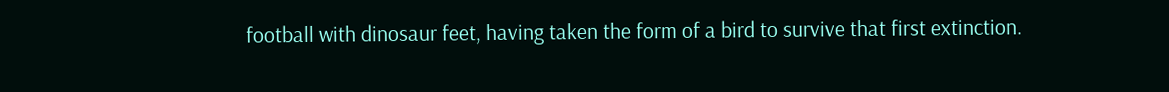football with dinosaur feet, having taken the form of a bird to survive that first extinction.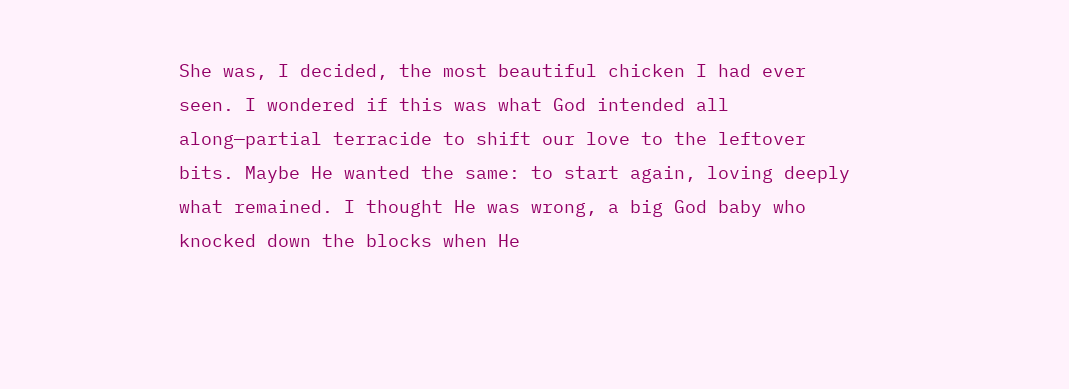She was, I decided, the most beautiful chicken I had ever seen. I wondered if this was what God intended all along—partial terracide to shift our love to the leftover bits. Maybe He wanted the same: to start again, loving deeply what remained. I thought He was wrong, a big God baby who knocked down the blocks when He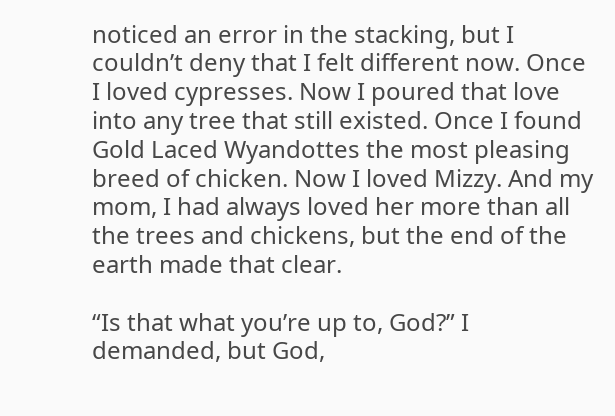noticed an error in the stacking, but I couldn’t deny that I felt different now. Once I loved cypresses. Now I poured that love into any tree that still existed. Once I found Gold Laced Wyandottes the most pleasing breed of chicken. Now I loved Mizzy. And my mom, I had always loved her more than all the trees and chickens, but the end of the earth made that clear.

“Is that what you’re up to, God?” I demanded, but God,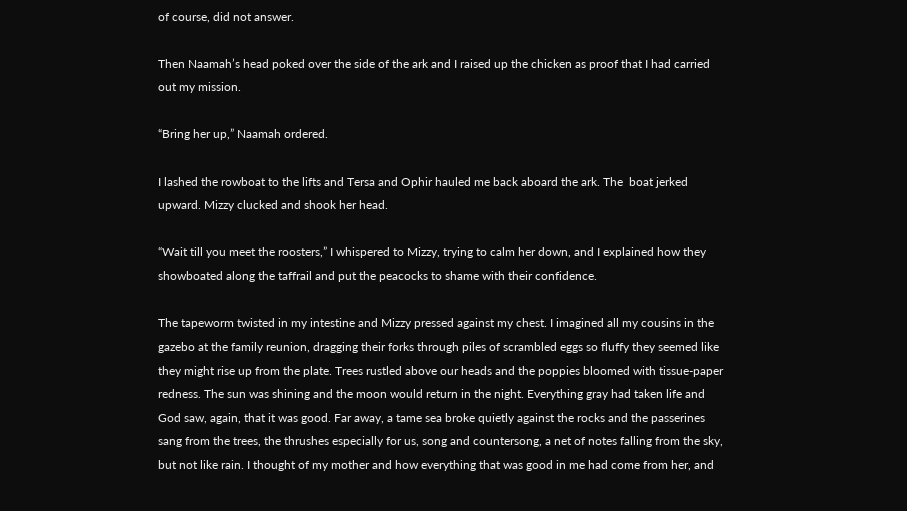of course, did not answer.

Then Naamah’s head poked over the side of the ark and I raised up the chicken as proof that I had carried out my mission.

“Bring her up,” Naamah ordered.

I lashed the rowboat to the lifts and Tersa and Ophir hauled me back aboard the ark. The  boat jerked upward. Mizzy clucked and shook her head.

“Wait till you meet the roosters,” I whispered to Mizzy, trying to calm her down, and I explained how they showboated along the taffrail and put the peacocks to shame with their confidence.

The tapeworm twisted in my intestine and Mizzy pressed against my chest. I imagined all my cousins in the gazebo at the family reunion, dragging their forks through piles of scrambled eggs so fluffy they seemed like they might rise up from the plate. Trees rustled above our heads and the poppies bloomed with tissue-paper redness. The sun was shining and the moon would return in the night. Everything gray had taken life and God saw, again, that it was good. Far away, a tame sea broke quietly against the rocks and the passerines sang from the trees, the thrushes especially for us, song and countersong, a net of notes falling from the sky, but not like rain. I thought of my mother and how everything that was good in me had come from her, and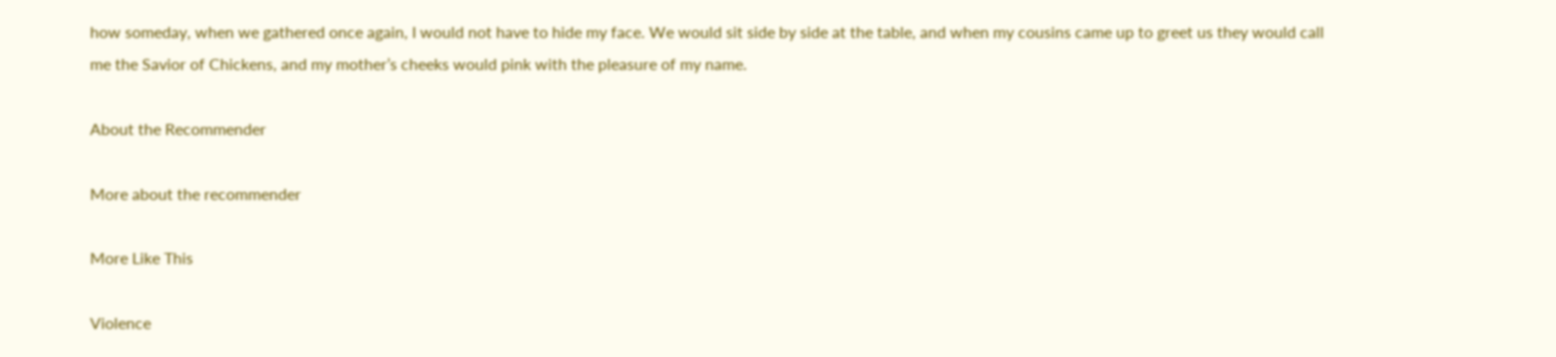how someday, when we gathered once again, I would not have to hide my face. We would sit side by side at the table, and when my cousins came up to greet us they would call me the Savior of Chickens, and my mother’s cheeks would pink with the pleasure of my name.

About the Recommender

More about the recommender

More Like This

Violence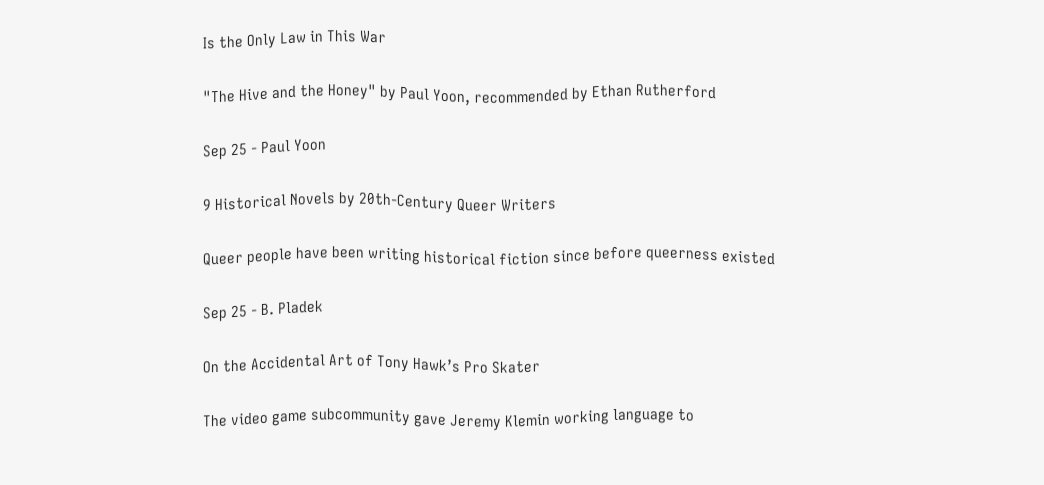Is the Only Law in This War

"The Hive and the Honey" by Paul Yoon, recommended by Ethan Rutherford

Sep 25 - Paul Yoon

9 Historical Novels by 20th-Century Queer Writers

Queer people have been writing historical fiction since before queerness existed

Sep 25 - B. Pladek

On the Accidental Art of Tony Hawk’s Pro Skater

The video game subcommunity gave Jeremy Klemin working language to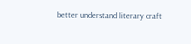better understand literary craft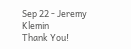Sep 22 - Jeremy Klemin
Thank You!